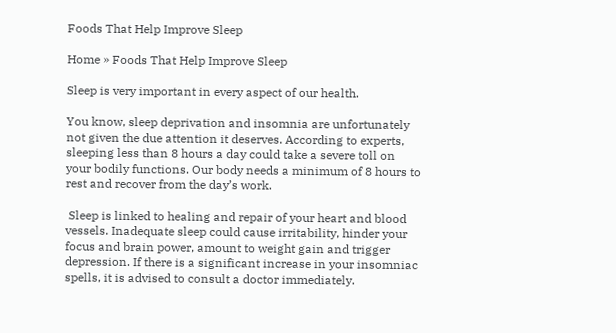Foods That Help Improve Sleep

Home » Foods That Help Improve Sleep

Sleep is very important in every aspect of our health.

You know, sleep deprivation and insomnia are unfortunately not given the due attention it deserves. According to experts, sleeping less than 8 hours a day could take a severe toll on your bodily functions. Our body needs a minimum of 8 hours to rest and recover from the day’s work.

 Sleep is linked to healing and repair of your heart and blood vessels. Inadequate sleep could cause irritability, hinder your focus and brain power, amount to weight gain and trigger depression. If there is a significant increase in your insomniac spells, it is advised to consult a doctor immediately.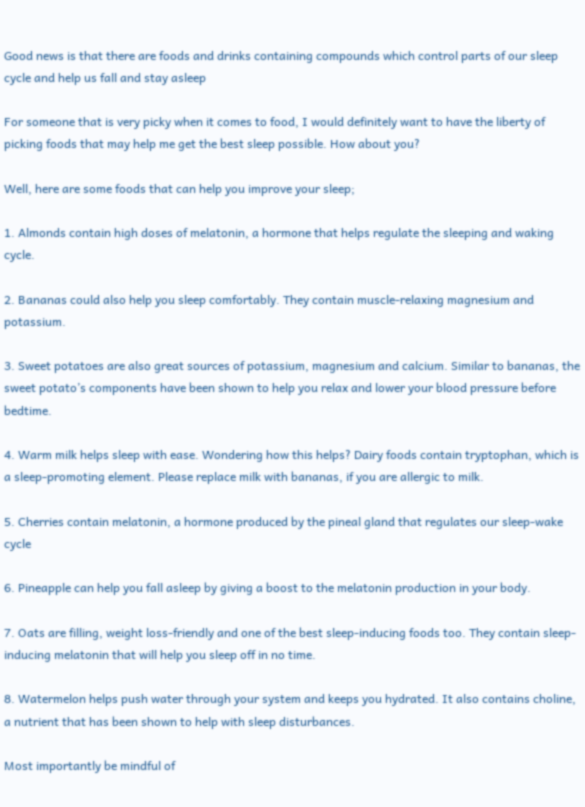Good news is that there are foods and drinks containing compounds which control parts of our sleep cycle and help us fall and stay asleep

For someone that is very picky when it comes to food, I would definitely want to have the liberty of picking foods that may help me get the best sleep possible. How about you?

Well, here are some foods that can help you improve your sleep;

1. Almonds contain high doses of melatonin, a hormone that helps regulate the sleeping and waking cycle.

2. Bananas could also help you sleep comfortably. They contain muscle-relaxing magnesium and potassium.

3. Sweet potatoes are also great sources of potassium, magnesium and calcium. Similar to bananas, the sweet potato’s components have been shown to help you relax and lower your blood pressure before bedtime.

4. Warm milk helps sleep with ease. Wondering how this helps? Dairy foods contain tryptophan, which is a sleep-promoting element. Please replace milk with bananas, if you are allergic to milk.

5. Cherries contain melatonin, a hormone produced by the pineal gland that regulates our sleep-wake cycle

6. Pineapple can help you fall asleep by giving a boost to the melatonin production in your body.

7. Oats are filling, weight loss-friendly and one of the best sleep-inducing foods too. They contain sleep-inducing melatonin that will help you sleep off in no time.

8. Watermelon helps push water through your system and keeps you hydrated. It also contains choline, a nutrient that has been shown to help with sleep disturbances.

Most importantly be mindful of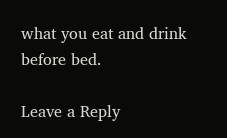what you eat and drink before bed.

Leave a Reply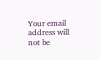Your email address will not be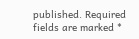published. Required fields are marked *